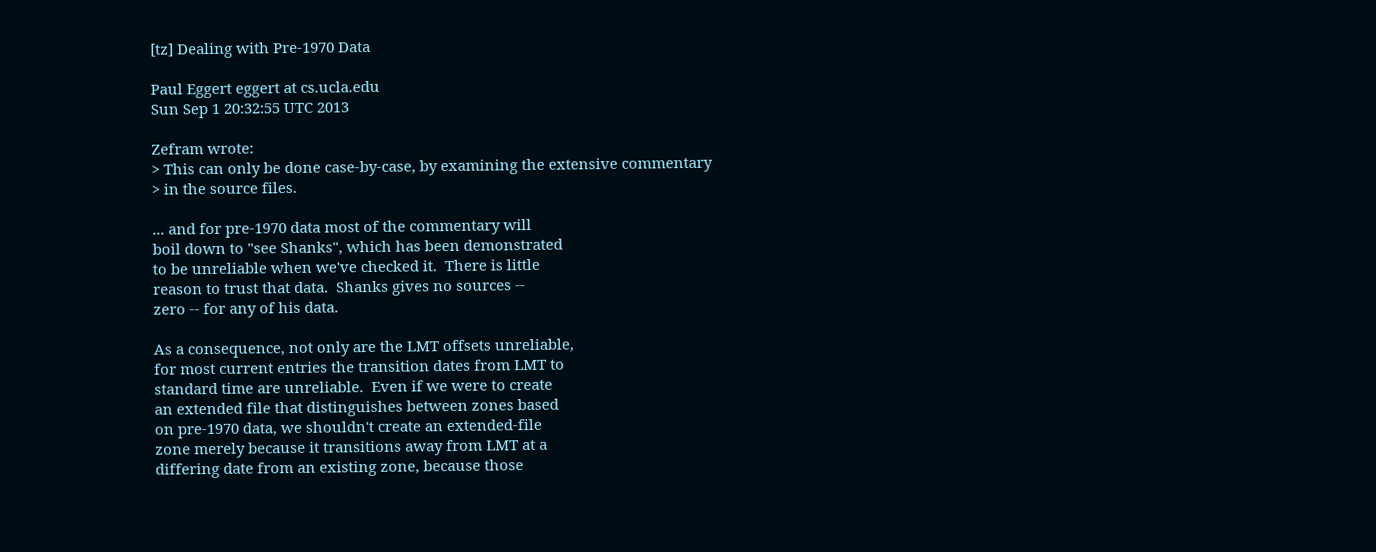[tz] Dealing with Pre-1970 Data

Paul Eggert eggert at cs.ucla.edu
Sun Sep 1 20:32:55 UTC 2013

Zefram wrote:
> This can only be done case-by-case, by examining the extensive commentary
> in the source files.

... and for pre-1970 data most of the commentary will
boil down to "see Shanks", which has been demonstrated
to be unreliable when we've checked it.  There is little
reason to trust that data.  Shanks gives no sources --
zero -- for any of his data.

As a consequence, not only are the LMT offsets unreliable,
for most current entries the transition dates from LMT to
standard time are unreliable.  Even if we were to create
an extended file that distinguishes between zones based
on pre-1970 data, we shouldn't create an extended-file
zone merely because it transitions away from LMT at a
differing date from an existing zone, because those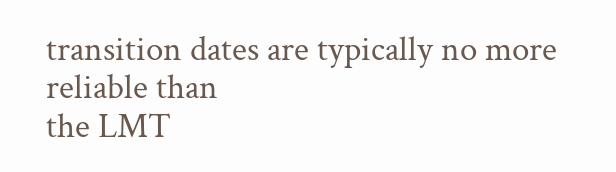transition dates are typically no more reliable than
the LMT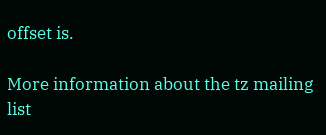offset is.

More information about the tz mailing list